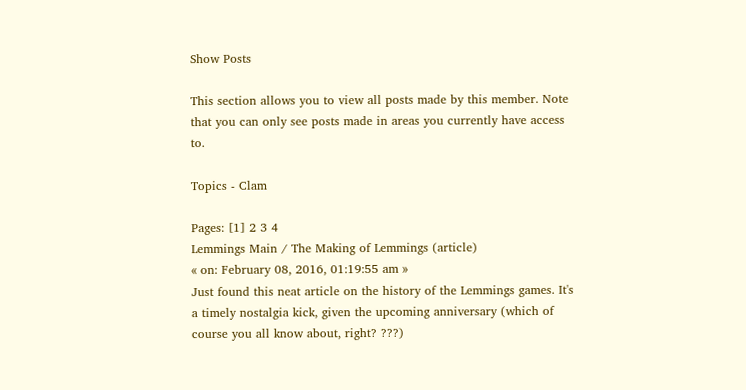Show Posts

This section allows you to view all posts made by this member. Note that you can only see posts made in areas you currently have access to.

Topics - Clam

Pages: [1] 2 3 4
Lemmings Main / The Making of Lemmings (article)
« on: February 08, 2016, 01:19:55 am »
Just found this neat article on the history of the Lemmings games. It's a timely nostalgia kick, given the upcoming anniversary (which of course you all know about, right? ???)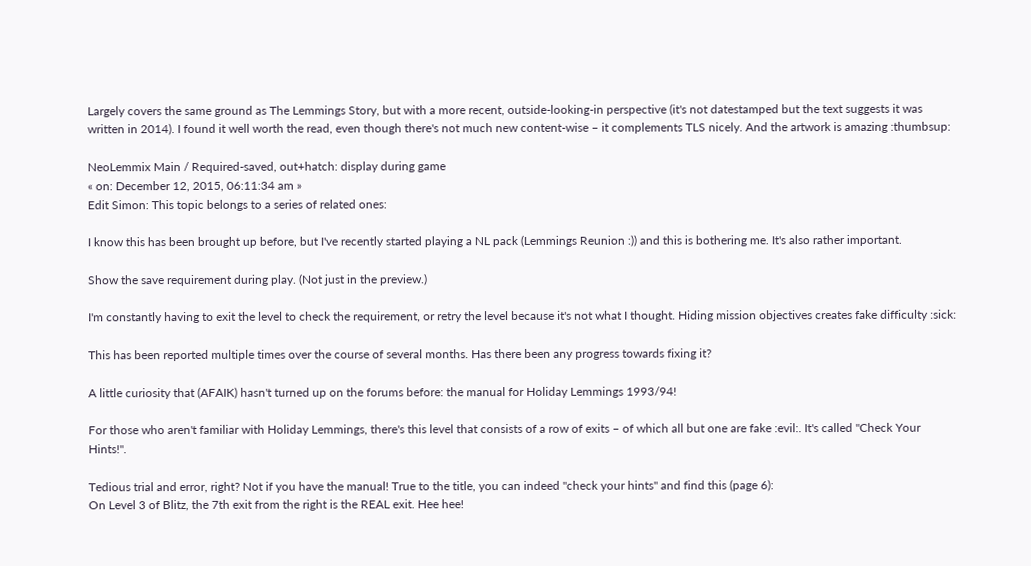Largely covers the same ground as The Lemmings Story, but with a more recent, outside-looking-in perspective (it's not datestamped but the text suggests it was written in 2014). I found it well worth the read, even though there's not much new content-wise – it complements TLS nicely. And the artwork is amazing :thumbsup:

NeoLemmix Main / Required-saved, out+hatch: display during game
« on: December 12, 2015, 06:11:34 am »
Edit Simon: This topic belongs to a series of related ones:

I know this has been brought up before, but I've recently started playing a NL pack (Lemmings Reunion :)) and this is bothering me. It's also rather important.

Show the save requirement during play. (Not just in the preview.)

I'm constantly having to exit the level to check the requirement, or retry the level because it's not what I thought. Hiding mission objectives creates fake difficulty :sick:

This has been reported multiple times over the course of several months. Has there been any progress towards fixing it?

A little curiosity that (AFAIK) hasn't turned up on the forums before: the manual for Holiday Lemmings 1993/94!

For those who aren't familiar with Holiday Lemmings, there's this level that consists of a row of exits – of which all but one are fake :evil:. It's called "Check Your Hints!".

Tedious trial and error, right? Not if you have the manual! True to the title, you can indeed "check your hints" and find this (page 6):
On Level 3 of Blitz, the 7th exit from the right is the REAL exit. Hee hee!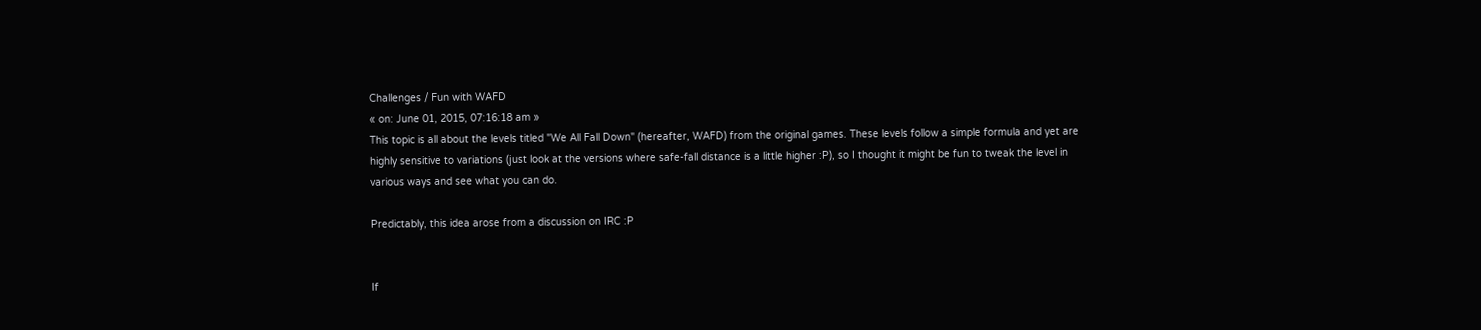Challenges / Fun with WAFD
« on: June 01, 2015, 07:16:18 am »
This topic is all about the levels titled "We All Fall Down" (hereafter, WAFD) from the original games. These levels follow a simple formula and yet are highly sensitive to variations (just look at the versions where safe-fall distance is a little higher :P), so I thought it might be fun to tweak the level in various ways and see what you can do.

Predictably, this idea arose from a discussion on IRC :P


If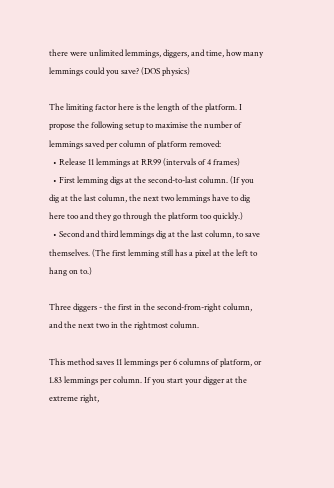there were unlimited lemmings, diggers, and time, how many lemmings could you save? (DOS physics)

The limiting factor here is the length of the platform. I propose the following setup to maximise the number of lemmings saved per column of platform removed:
  • Release 11 lemmings at RR99 (intervals of 4 frames)
  • First lemming digs at the second-to-last column. (If you dig at the last column, the next two lemmings have to dig here too and they go through the platform too quickly.)
  • Second and third lemmings dig at the last column, to save themselves. (The first lemming still has a pixel at the left to hang on to.)

Three diggers - the first in the second-from-right column, and the next two in the rightmost column.

This method saves 11 lemmings per 6 columns of platform, or 1.83 lemmings per column. If you start your digger at the extreme right,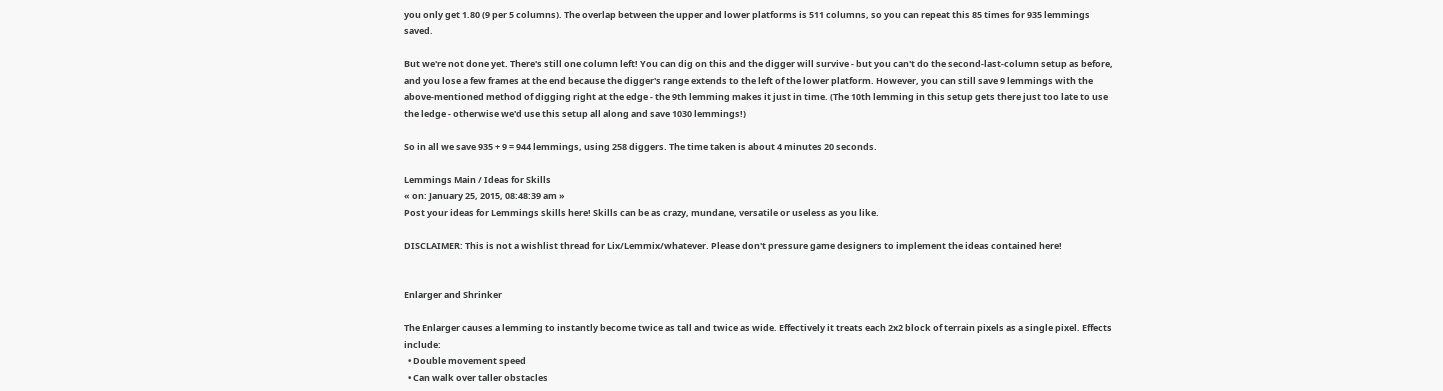you only get 1.80 (9 per 5 columns). The overlap between the upper and lower platforms is 511 columns, so you can repeat this 85 times for 935 lemmings saved.

But we're not done yet. There's still one column left! You can dig on this and the digger will survive - but you can't do the second-last-column setup as before, and you lose a few frames at the end because the digger's range extends to the left of the lower platform. However, you can still save 9 lemmings with the above-mentioned method of digging right at the edge - the 9th lemming makes it just in time. (The 10th lemming in this setup gets there just too late to use the ledge - otherwise we'd use this setup all along and save 1030 lemmings!)

So in all we save 935 + 9 = 944 lemmings, using 258 diggers. The time taken is about 4 minutes 20 seconds.

Lemmings Main / Ideas for Skills
« on: January 25, 2015, 08:48:39 am »
Post your ideas for Lemmings skills here! Skills can be as crazy, mundane, versatile or useless as you like.

DISCLAIMER: This is not a wishlist thread for Lix/Lemmix/whatever. Please don't pressure game designers to implement the ideas contained here!


Enlarger and Shrinker

The Enlarger causes a lemming to instantly become twice as tall and twice as wide. Effectively it treats each 2x2 block of terrain pixels as a single pixel. Effects include:
  • Double movement speed
  • Can walk over taller obstacles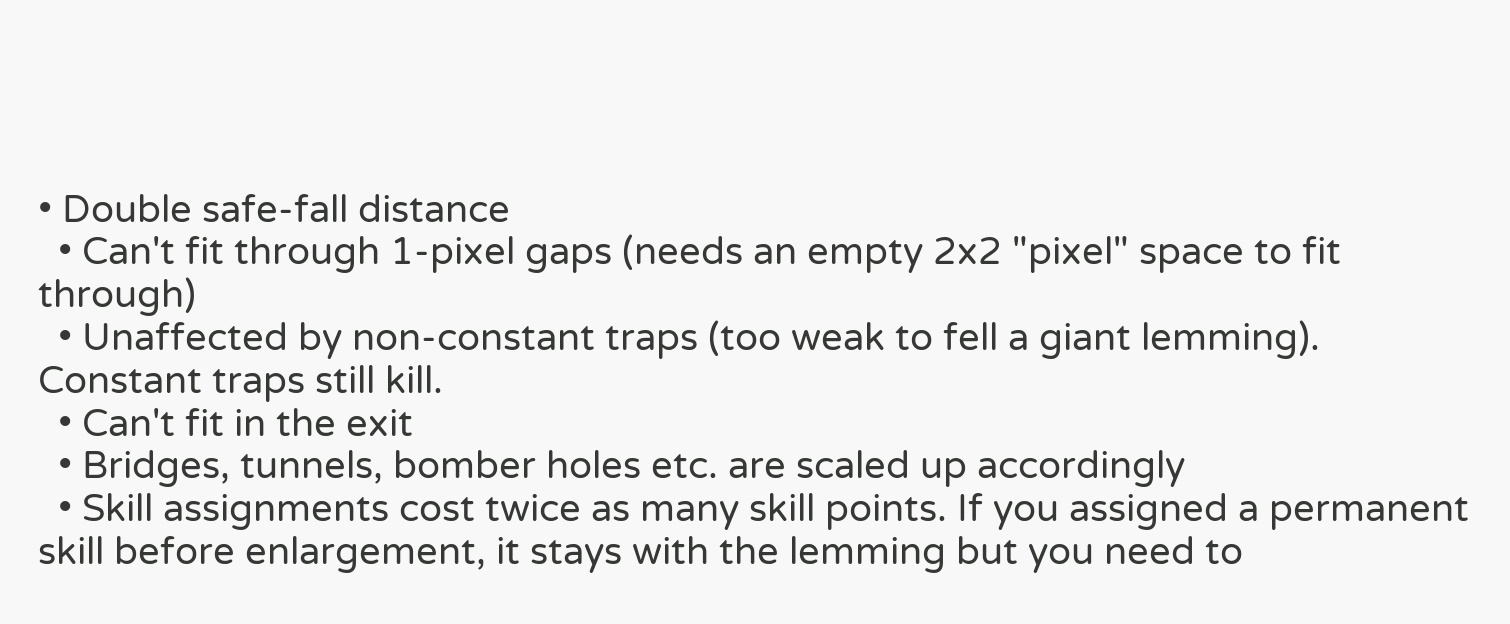• Double safe-fall distance
  • Can't fit through 1-pixel gaps (needs an empty 2x2 "pixel" space to fit through)
  • Unaffected by non-constant traps (too weak to fell a giant lemming). Constant traps still kill.
  • Can't fit in the exit
  • Bridges, tunnels, bomber holes etc. are scaled up accordingly
  • Skill assignments cost twice as many skill points. If you assigned a permanent skill before enlargement, it stays with the lemming but you need to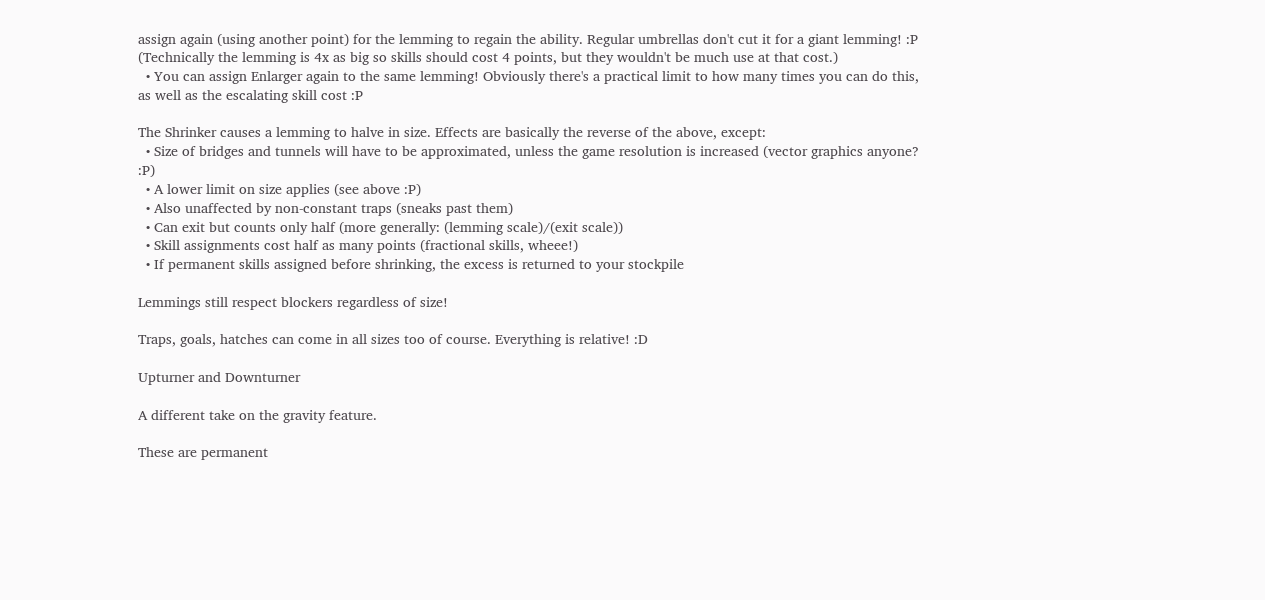assign again (using another point) for the lemming to regain the ability. Regular umbrellas don't cut it for a giant lemming! :P (Technically the lemming is 4x as big so skills should cost 4 points, but they wouldn't be much use at that cost.)
  • You can assign Enlarger again to the same lemming! Obviously there's a practical limit to how many times you can do this, as well as the escalating skill cost :P

The Shrinker causes a lemming to halve in size. Effects are basically the reverse of the above, except:
  • Size of bridges and tunnels will have to be approximated, unless the game resolution is increased (vector graphics anyone? :P)
  • A lower limit on size applies (see above :P)
  • Also unaffected by non-constant traps (sneaks past them)
  • Can exit but counts only half (more generally: (lemming scale)/(exit scale))
  • Skill assignments cost half as many points (fractional skills, wheee!)
  • If permanent skills assigned before shrinking, the excess is returned to your stockpile

Lemmings still respect blockers regardless of size!

Traps, goals, hatches can come in all sizes too of course. Everything is relative! :D

Upturner and Downturner

A different take on the gravity feature.

These are permanent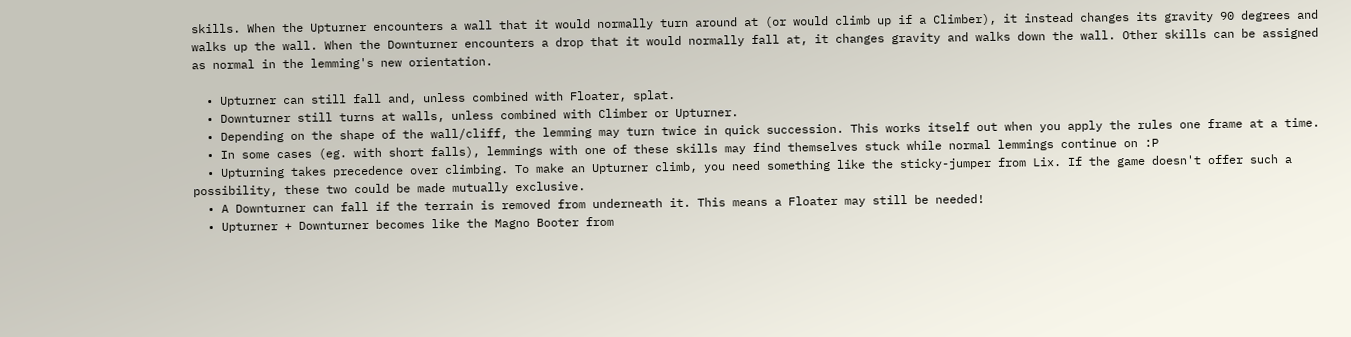skills. When the Upturner encounters a wall that it would normally turn around at (or would climb up if a Climber), it instead changes its gravity 90 degrees and walks up the wall. When the Downturner encounters a drop that it would normally fall at, it changes gravity and walks down the wall. Other skills can be assigned as normal in the lemming's new orientation.

  • Upturner can still fall and, unless combined with Floater, splat.
  • Downturner still turns at walls, unless combined with Climber or Upturner.
  • Depending on the shape of the wall/cliff, the lemming may turn twice in quick succession. This works itself out when you apply the rules one frame at a time.
  • In some cases (eg. with short falls), lemmings with one of these skills may find themselves stuck while normal lemmings continue on :P
  • Upturning takes precedence over climbing. To make an Upturner climb, you need something like the sticky-jumper from Lix. If the game doesn't offer such a possibility, these two could be made mutually exclusive.
  • A Downturner can fall if the terrain is removed from underneath it. This means a Floater may still be needed!
  • Upturner + Downturner becomes like the Magno Booter from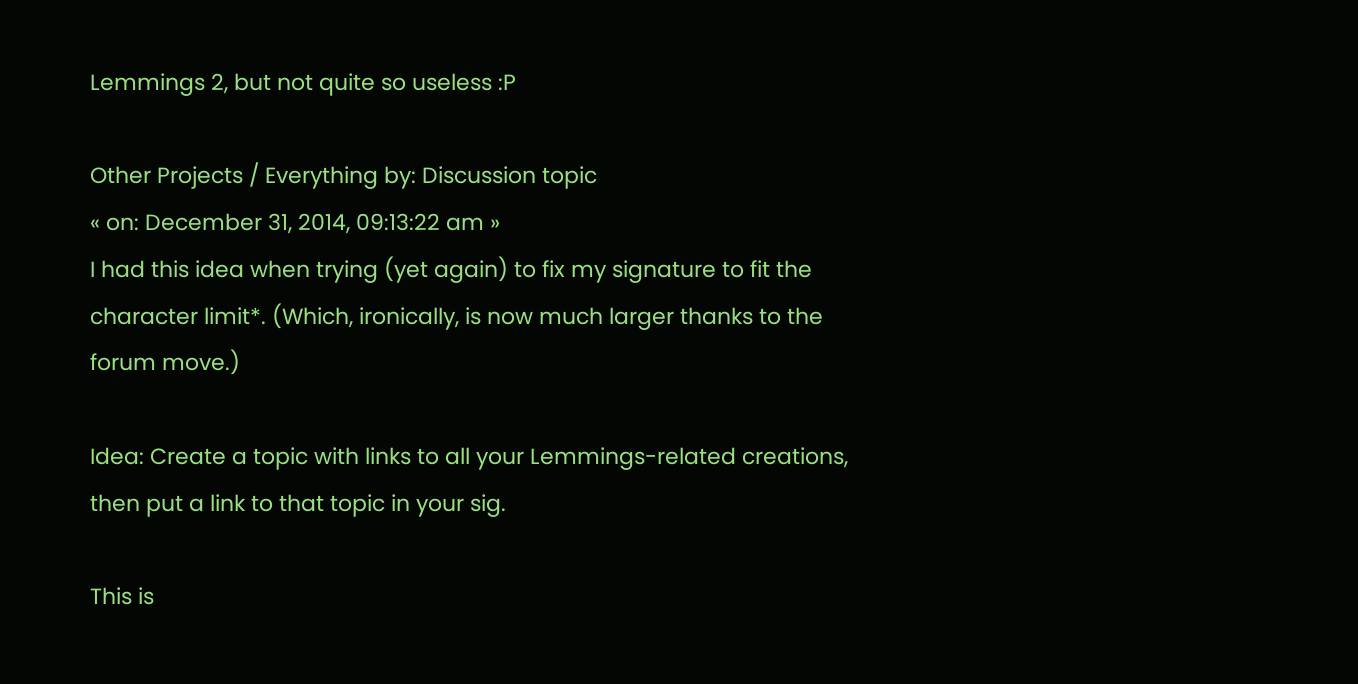Lemmings 2, but not quite so useless :P

Other Projects / Everything by: Discussion topic
« on: December 31, 2014, 09:13:22 am »
I had this idea when trying (yet again) to fix my signature to fit the character limit*. (Which, ironically, is now much larger thanks to the forum move.)

Idea: Create a topic with links to all your Lemmings-related creations, then put a link to that topic in your sig.

This is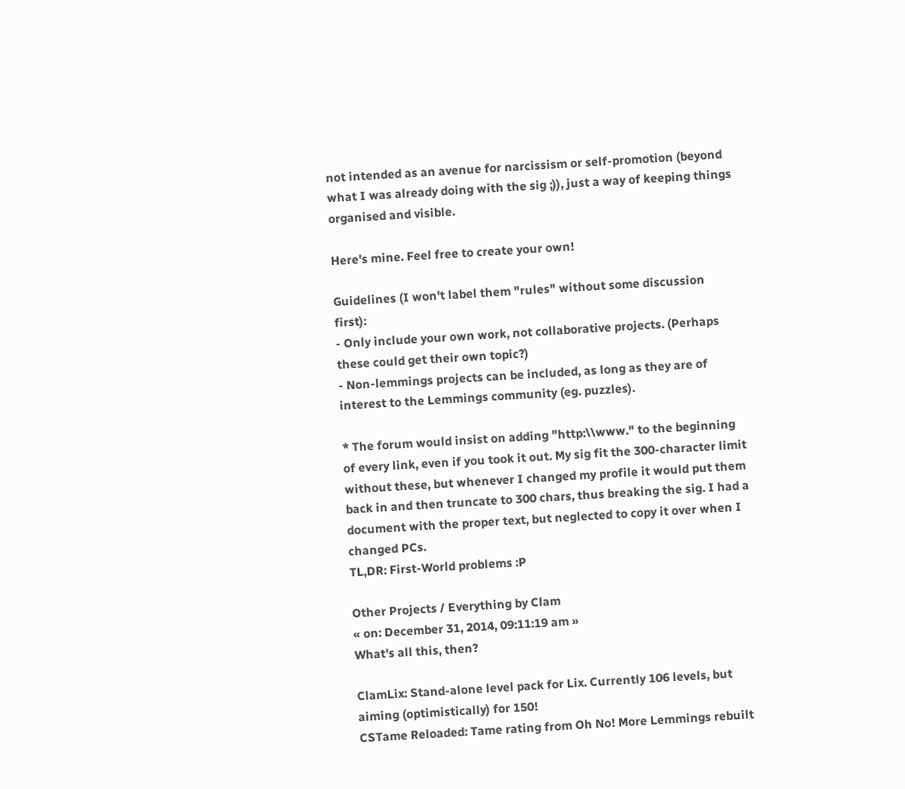not intended as an avenue for narcissism or self-promotion (beyond what I was already doing with the sig ;)), just a way of keeping things organised and visible.

Here's mine. Feel free to create your own!

Guidelines (I won't label them "rules" without some discussion first):
- Only include your own work, not collaborative projects. (Perhaps these could get their own topic?)
- Non-lemmings projects can be included, as long as they are of interest to the Lemmings community (eg. puzzles).

* The forum would insist on adding "http:\\www." to the beginning of every link, even if you took it out. My sig fit the 300-character limit without these, but whenever I changed my profile it would put them back in and then truncate to 300 chars, thus breaking the sig. I had a document with the proper text, but neglected to copy it over when I changed PCs.
TL,DR: First-World problems :P

Other Projects / Everything by Clam
« on: December 31, 2014, 09:11:19 am »
What's all this, then?

ClamLix: Stand-alone level pack for Lix. Currently 106 levels, but aiming (optimistically) for 150!
CSTame Reloaded: Tame rating from Oh No! More Lemmings rebuilt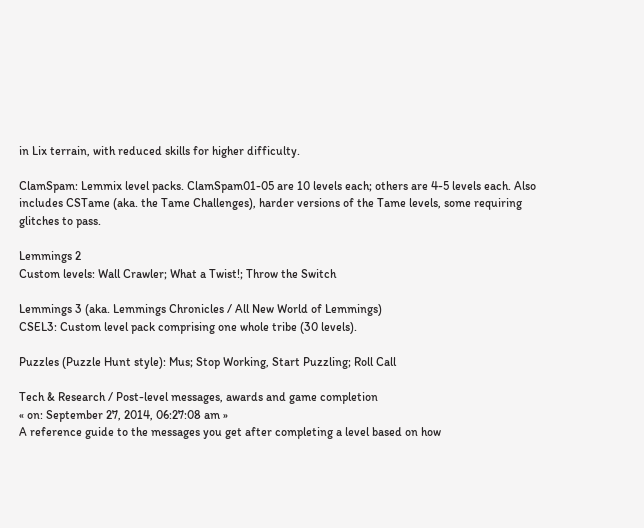in Lix terrain, with reduced skills for higher difficulty.

ClamSpam: Lemmix level packs. ClamSpam01-05 are 10 levels each; others are 4-5 levels each. Also includes CSTame (aka. the Tame Challenges), harder versions of the Tame levels, some requiring glitches to pass.

Lemmings 2
Custom levels: Wall Crawler; What a Twist!; Throw the Switch

Lemmings 3 (aka. Lemmings Chronicles / All New World of Lemmings)
CSEL3: Custom level pack comprising one whole tribe (30 levels).

Puzzles (Puzzle Hunt style): Mus; Stop Working, Start Puzzling; Roll Call

Tech & Research / Post-level messages, awards and game completion
« on: September 27, 2014, 06:27:08 am »
A reference guide to the messages you get after completing a level based on how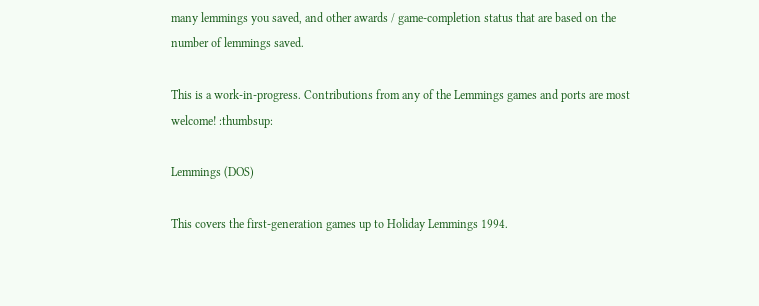many lemmings you saved, and other awards / game-completion status that are based on the number of lemmings saved.

This is a work-in-progress. Contributions from any of the Lemmings games and ports are most welcome! :thumbsup:

Lemmings (DOS)

This covers the first-generation games up to Holiday Lemmings 1994.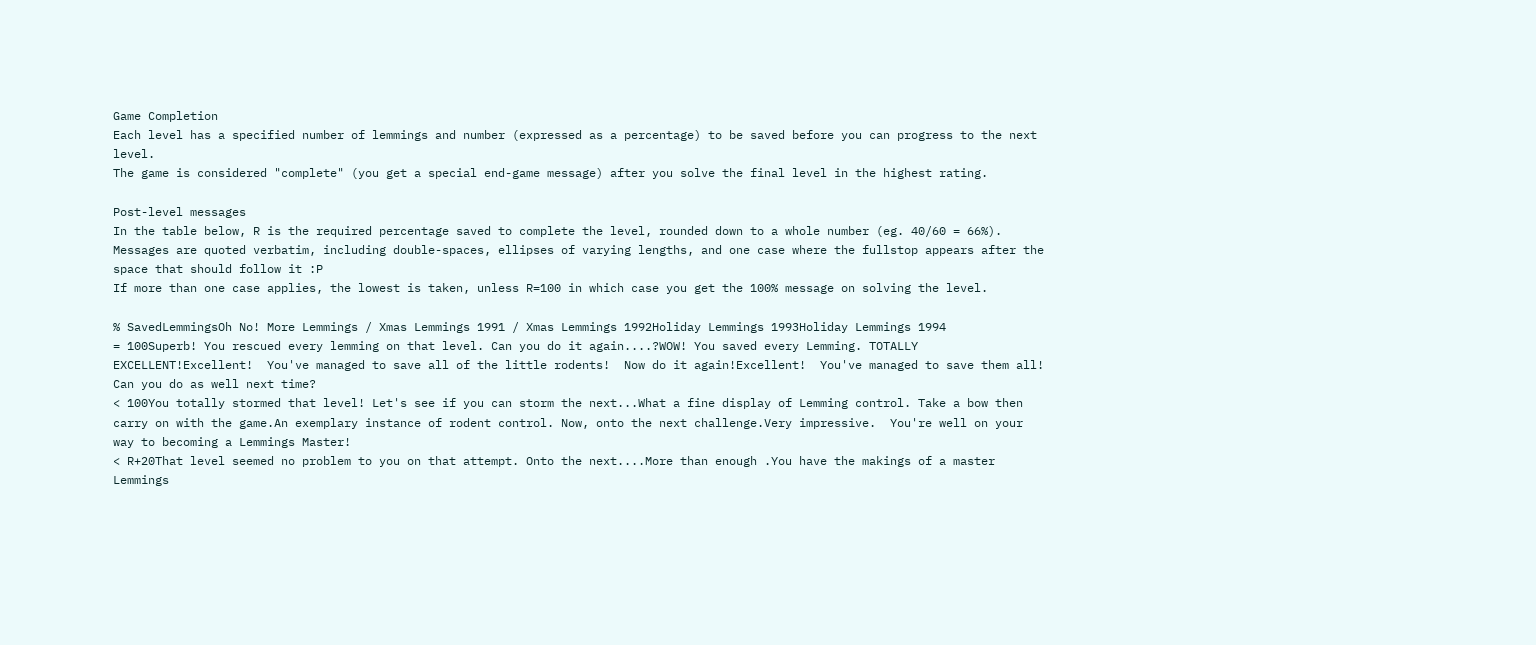Game Completion
Each level has a specified number of lemmings and number (expressed as a percentage) to be saved before you can progress to the next level.
The game is considered "complete" (you get a special end-game message) after you solve the final level in the highest rating.

Post-level messages
In the table below, R is the required percentage saved to complete the level, rounded down to a whole number (eg. 40/60 = 66%).
Messages are quoted verbatim, including double-spaces, ellipses of varying lengths, and one case where the fullstop appears after the space that should follow it :P
If more than one case applies, the lowest is taken, unless R=100 in which case you get the 100% message on solving the level.

% SavedLemmingsOh No! More Lemmings / Xmas Lemmings 1991 / Xmas Lemmings 1992Holiday Lemmings 1993Holiday Lemmings 1994
= 100Superb! You rescued every lemming on that level. Can you do it again....?WOW! You saved every Lemming. TOTALLY EXCELLENT!Excellent!  You've managed to save all of the little rodents!  Now do it again!Excellent!  You've managed to save them all!  Can you do as well next time?
< 100You totally stormed that level! Let's see if you can storm the next...What a fine display of Lemming control. Take a bow then carry on with the game.An exemplary instance of rodent control. Now, onto the next challenge.Very impressive.  You're well on your way to becoming a Lemmings Master!
< R+20That level seemed no problem to you on that attempt. Onto the next....More than enough .You have the makings of a master Lemmings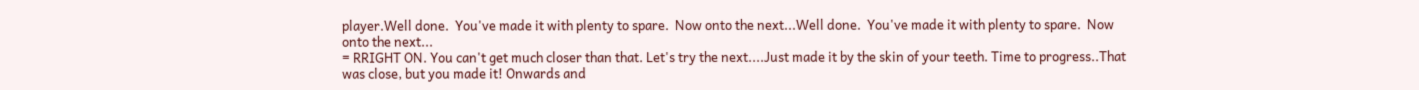player.Well done.  You've made it with plenty to spare.  Now onto the next...Well done.  You've made it with plenty to spare.  Now onto the next...
= RRIGHT ON. You can't get much closer than that. Let's try the next....Just made it by the skin of your teeth. Time to progress..That was close, but you made it! Onwards and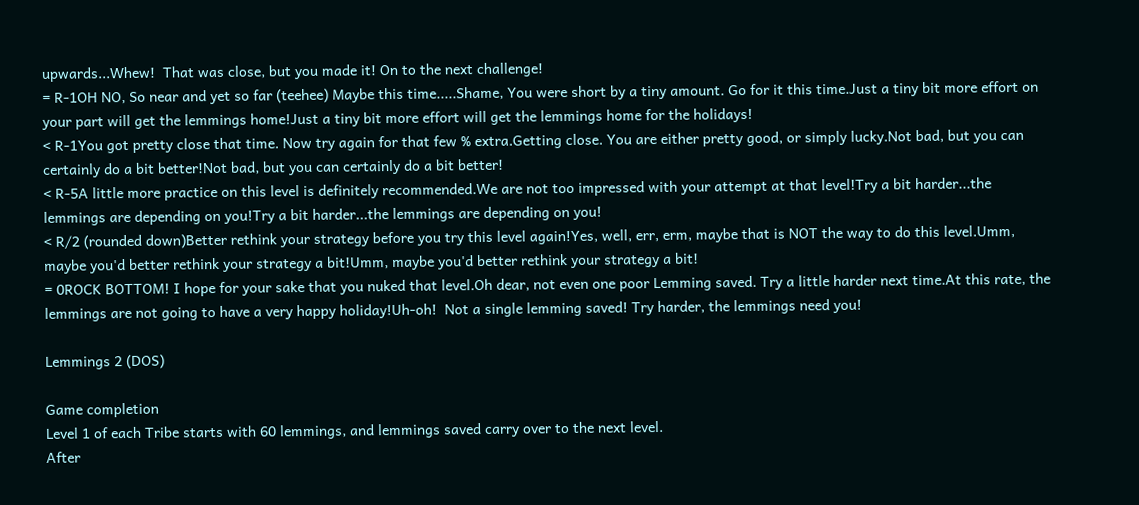upwards...Whew!  That was close, but you made it! On to the next challenge!
= R-1OH NO, So near and yet so far (teehee) Maybe this time.....Shame, You were short by a tiny amount. Go for it this time.Just a tiny bit more effort on your part will get the lemmings home!Just a tiny bit more effort will get the lemmings home for the holidays!
< R-1You got pretty close that time. Now try again for that few % extra.Getting close. You are either pretty good, or simply lucky.Not bad, but you can certainly do a bit better!Not bad, but you can certainly do a bit better!
< R-5A little more practice on this level is definitely recommended.We are not too impressed with your attempt at that level!Try a bit harder...the lemmings are depending on you!Try a bit harder...the lemmings are depending on you!
< R/2 (rounded down)Better rethink your strategy before you try this level again!Yes, well, err, erm, maybe that is NOT the way to do this level.Umm, maybe you'd better rethink your strategy a bit!Umm, maybe you'd better rethink your strategy a bit!
= 0ROCK BOTTOM! I hope for your sake that you nuked that level.Oh dear, not even one poor Lemming saved. Try a little harder next time.At this rate, the lemmings are not going to have a very happy holiday!Uh-oh!  Not a single lemming saved! Try harder, the lemmings need you!

Lemmings 2 (DOS)

Game completion
Level 1 of each Tribe starts with 60 lemmings, and lemmings saved carry over to the next level.
After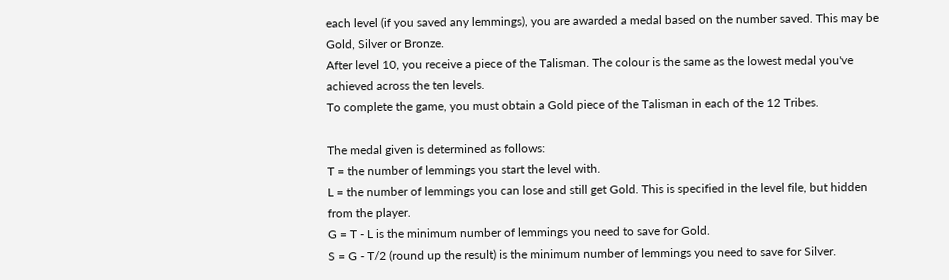each level (if you saved any lemmings), you are awarded a medal based on the number saved. This may be Gold, Silver or Bronze.
After level 10, you receive a piece of the Talisman. The colour is the same as the lowest medal you've achieved across the ten levels.
To complete the game, you must obtain a Gold piece of the Talisman in each of the 12 Tribes.

The medal given is determined as follows:
T = the number of lemmings you start the level with.
L = the number of lemmings you can lose and still get Gold. This is specified in the level file, but hidden from the player.
G = T - L is the minimum number of lemmings you need to save for Gold.
S = G - T/2 (round up the result) is the minimum number of lemmings you need to save for Silver.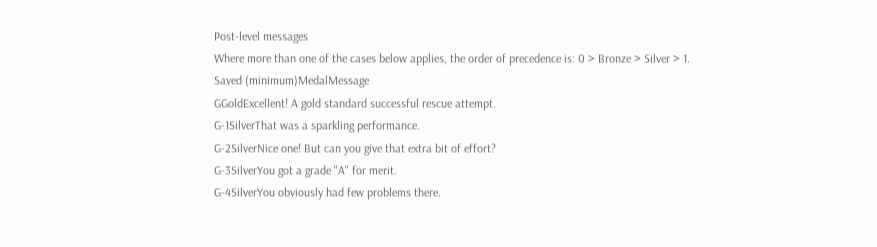Post-level messages
Where more than one of the cases below applies, the order of precedence is: 0 > Bronze > Silver > 1.
Saved (minimum)MedalMessage
GGoldExcellent! A gold standard successful rescue attempt.
G-1SilverThat was a sparkling performance.
G-2SilverNice one! But can you give that extra bit of effort?
G-3SilverYou got a grade "A" for merit.
G-4SilverYou obviously had few problems there.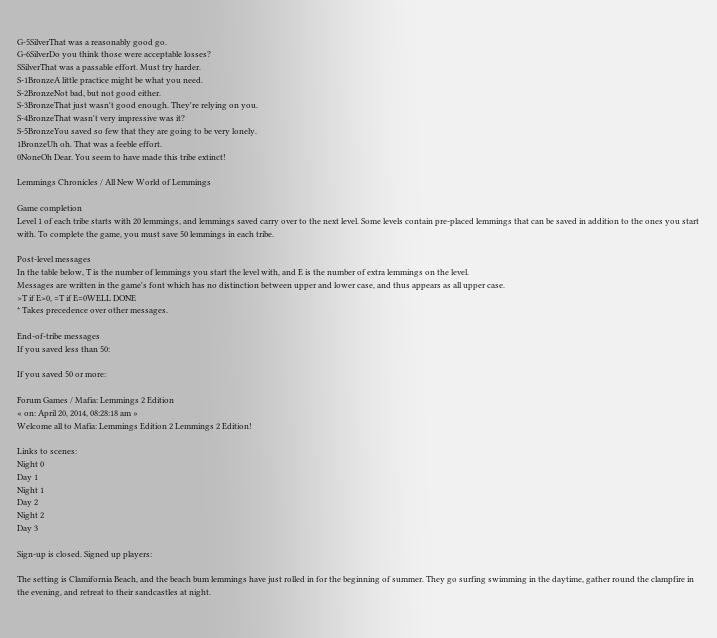G-5SilverThat was a reasonably good go.
G-6SilverDo you think those were acceptable losses?
SSilverThat was a passable effort. Must try harder.
S-1BronzeA little practice might be what you need.
S-2BronzeNot bad, but not good either.
S-3BronzeThat just wasn't good enough. They're relying on you.
S-4BronzeThat wasn't very impressive was it?
S-5BronzeYou saved so few that they are going to be very lonely.
1BronzeUh oh. That was a feeble effort.
0NoneOh Dear. You seem to have made this tribe extinct!

Lemmings Chronicles / All New World of Lemmings

Game completion
Level 1 of each tribe starts with 20 lemmings, and lemmings saved carry over to the next level. Some levels contain pre-placed lemmings that can be saved in addition to the ones you start with. To complete the game, you must save 50 lemmings in each tribe.

Post-level messages
In the table below, T is the number of lemmings you start the level with, and E is the number of extra lemmings on the level.
Messages are written in the game's font which has no distinction between upper and lower case, and thus appears as all upper case.
>T if E>0, =T if E=0WELL DONE
* Takes precedence over other messages.

End-of-tribe messages
If you saved less than 50:

If you saved 50 or more:

Forum Games / Mafia: Lemmings 2 Edition
« on: April 20, 2014, 08:28:18 am »
Welcome all to Mafia: Lemmings Edition 2 Lemmings 2 Edition!

Links to scenes:
Night 0
Day 1
Night 1
Day 2
Night 2
Day 3

Sign-up is closed. Signed up players:

The setting is Clamifornia Beach, and the beach bum lemmings have just rolled in for the beginning of summer. They go surfing swimming in the daytime, gather round the clampfire in the evening, and retreat to their sandcastles at night.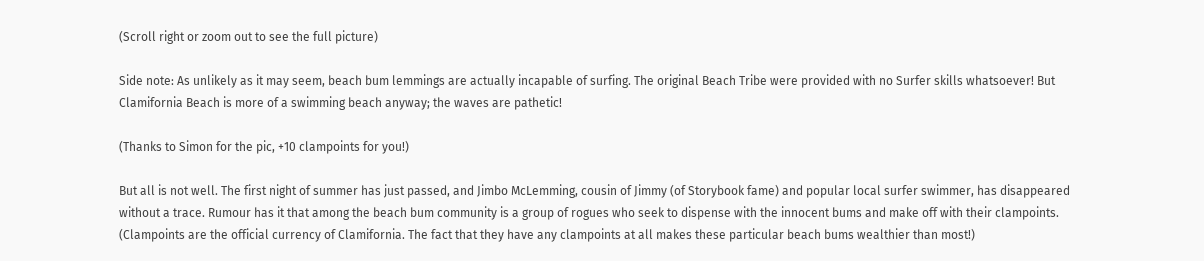(Scroll right or zoom out to see the full picture)

Side note: As unlikely as it may seem, beach bum lemmings are actually incapable of surfing. The original Beach Tribe were provided with no Surfer skills whatsoever! But Clamifornia Beach is more of a swimming beach anyway; the waves are pathetic!

(Thanks to Simon for the pic, +10 clampoints for you!)

But all is not well. The first night of summer has just passed, and Jimbo McLemming, cousin of Jimmy (of Storybook fame) and popular local surfer swimmer, has disappeared without a trace. Rumour has it that among the beach bum community is a group of rogues who seek to dispense with the innocent bums and make off with their clampoints. (Clampoints are the official currency of Clamifornia. The fact that they have any clampoints at all makes these particular beach bums wealthier than most!)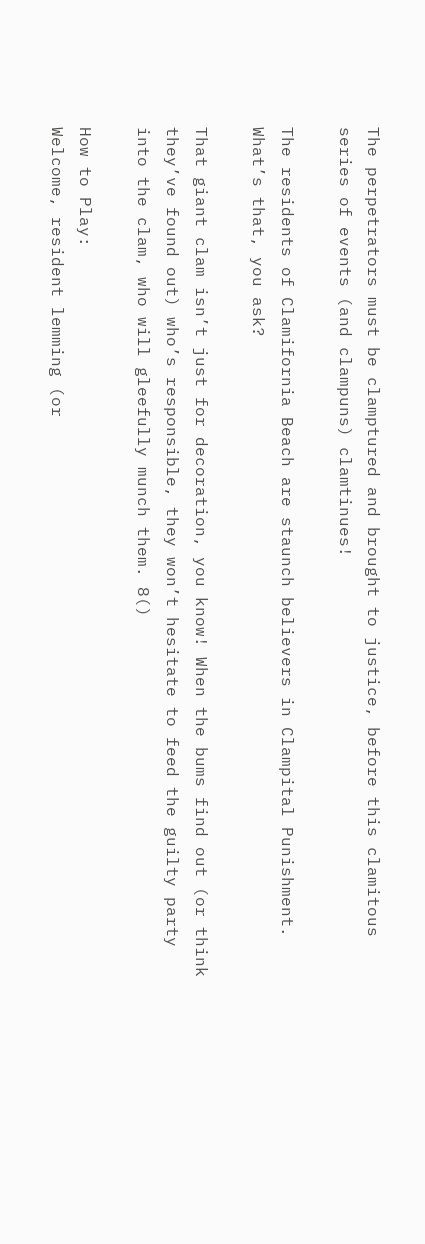The perpetrators must be clamptured and brought to justice, before this clamitous series of events (and clampuns) clamtinues!

The residents of Clamifornia Beach are staunch believers in Clampital Punishment. What’s that, you ask?

That giant clam isn’t just for decoration, you know! When the bums find out (or think they’ve found out) who’s responsible, they won’t hesitate to feed the guilty party into the clam, who will gleefully munch them. 8()

How to Play:
Welcome, resident lemming (or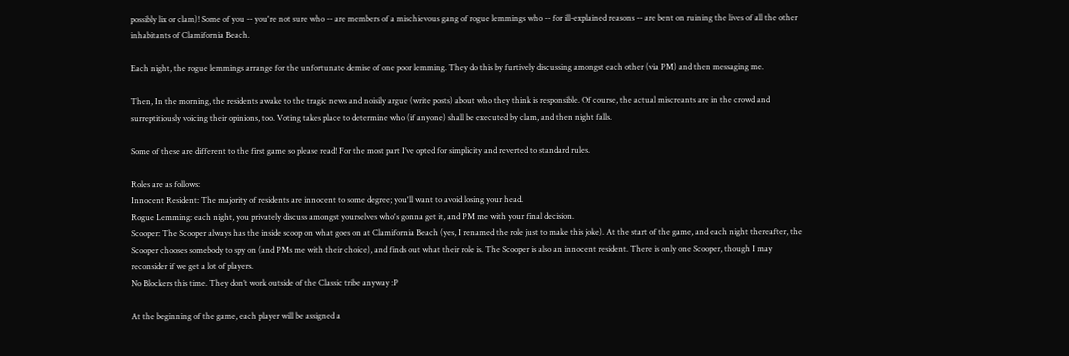possibly lix or clam)! Some of you -- you're not sure who -- are members of a mischievous gang of rogue lemmings who -- for ill-explained reasons -- are bent on ruining the lives of all the other inhabitants of Clamifornia Beach.

Each night, the rogue lemmings arrange for the unfortunate demise of one poor lemming. They do this by furtively discussing amongst each other (via PM) and then messaging me.

Then, In the morning, the residents awake to the tragic news and noisily argue (write posts) about who they think is responsible. Of course, the actual miscreants are in the crowd and surreptitiously voicing their opinions, too. Voting takes place to determine who (if anyone) shall be executed by clam, and then night falls.

Some of these are different to the first game so please read! For the most part I’ve opted for simplicity and reverted to standard rules.

Roles are as follows:
Innocent Resident: The majority of residents are innocent to some degree; you'll want to avoid losing your head.
Rogue Lemming: each night, you privately discuss amongst yourselves who's gonna get it, and PM me with your final decision.
Scooper: The Scooper always has the inside scoop on what goes on at Clamifornia Beach (yes, I renamed the role just to make this joke). At the start of the game, and each night thereafter, the Scooper chooses somebody to spy on (and PMs me with their choice), and finds out what their role is. The Scooper is also an innocent resident. There is only one Scooper, though I may reconsider if we get a lot of players.
No Blockers this time. They don’t work outside of the Classic tribe anyway :P

At the beginning of the game, each player will be assigned a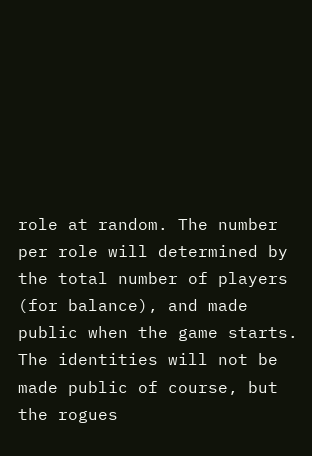role at random. The number per role will determined by the total number of players (for balance), and made public when the game starts. The identities will not be made public of course, but the rogues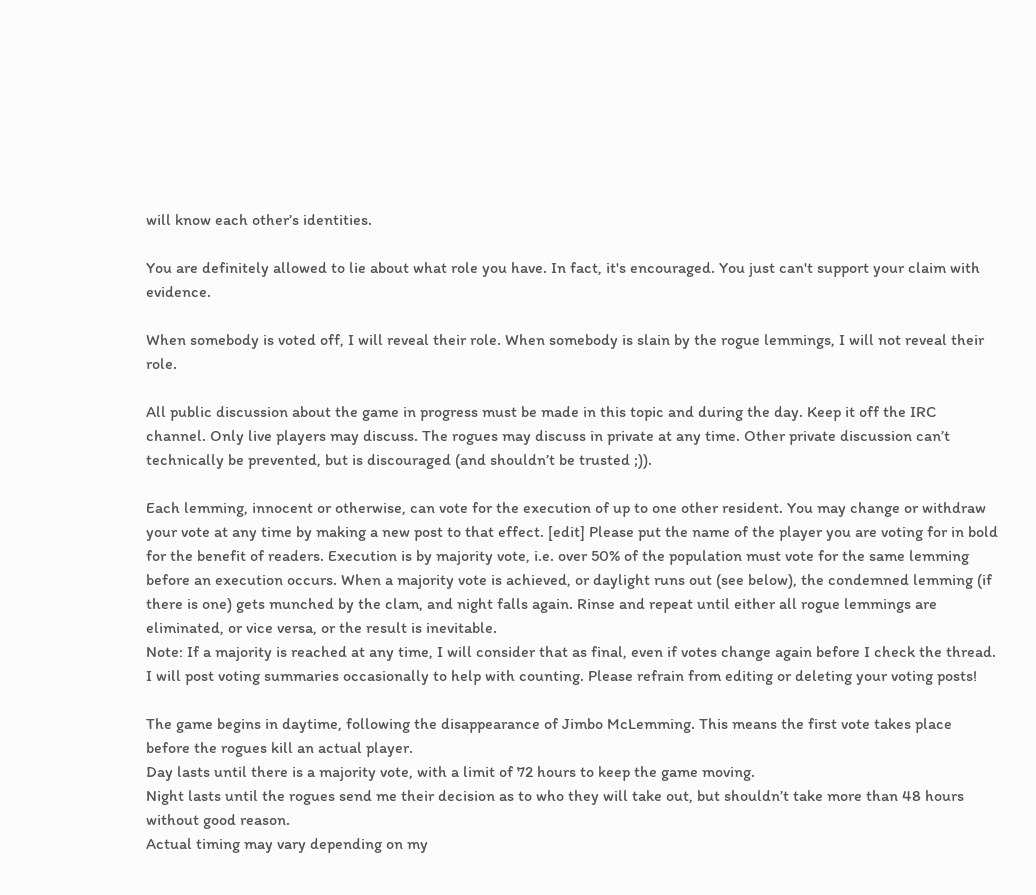will know each other’s identities.

You are definitely allowed to lie about what role you have. In fact, it's encouraged. You just can't support your claim with evidence.

When somebody is voted off, I will reveal their role. When somebody is slain by the rogue lemmings, I will not reveal their role.

All public discussion about the game in progress must be made in this topic and during the day. Keep it off the IRC channel. Only live players may discuss. The rogues may discuss in private at any time. Other private discussion can’t technically be prevented, but is discouraged (and shouldn’t be trusted ;)).

Each lemming, innocent or otherwise, can vote for the execution of up to one other resident. You may change or withdraw your vote at any time by making a new post to that effect. [edit] Please put the name of the player you are voting for in bold for the benefit of readers. Execution is by majority vote, i.e. over 50% of the population must vote for the same lemming before an execution occurs. When a majority vote is achieved, or daylight runs out (see below), the condemned lemming (if there is one) gets munched by the clam, and night falls again. Rinse and repeat until either all rogue lemmings are eliminated, or vice versa, or the result is inevitable.
Note: If a majority is reached at any time, I will consider that as final, even if votes change again before I check the thread. I will post voting summaries occasionally to help with counting. Please refrain from editing or deleting your voting posts!

The game begins in daytime, following the disappearance of Jimbo McLemming. This means the first vote takes place before the rogues kill an actual player.
Day lasts until there is a majority vote, with a limit of 72 hours to keep the game moving.
Night lasts until the rogues send me their decision as to who they will take out, but shouldn’t take more than 48 hours without good reason.
Actual timing may vary depending on my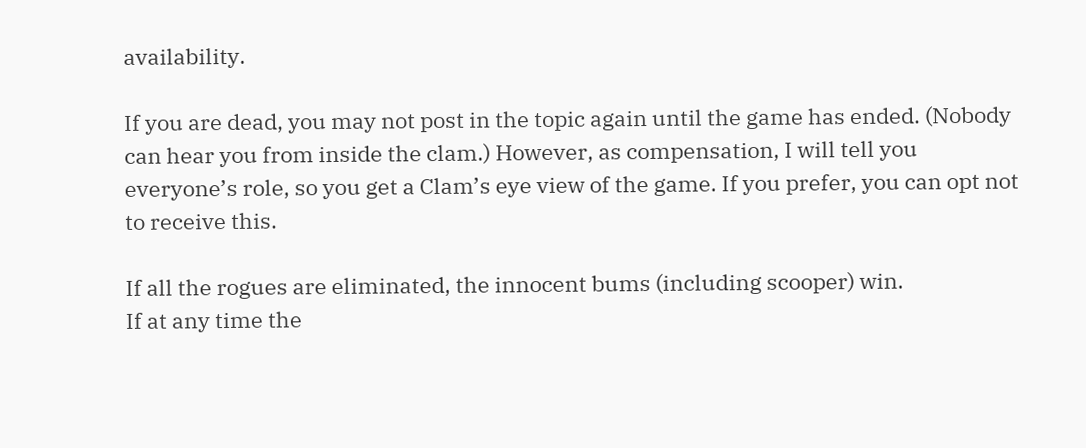availability.

If you are dead, you may not post in the topic again until the game has ended. (Nobody can hear you from inside the clam.) However, as compensation, I will tell you everyone’s role, so you get a Clam’s eye view of the game. If you prefer, you can opt not to receive this.

If all the rogues are eliminated, the innocent bums (including scooper) win.
If at any time the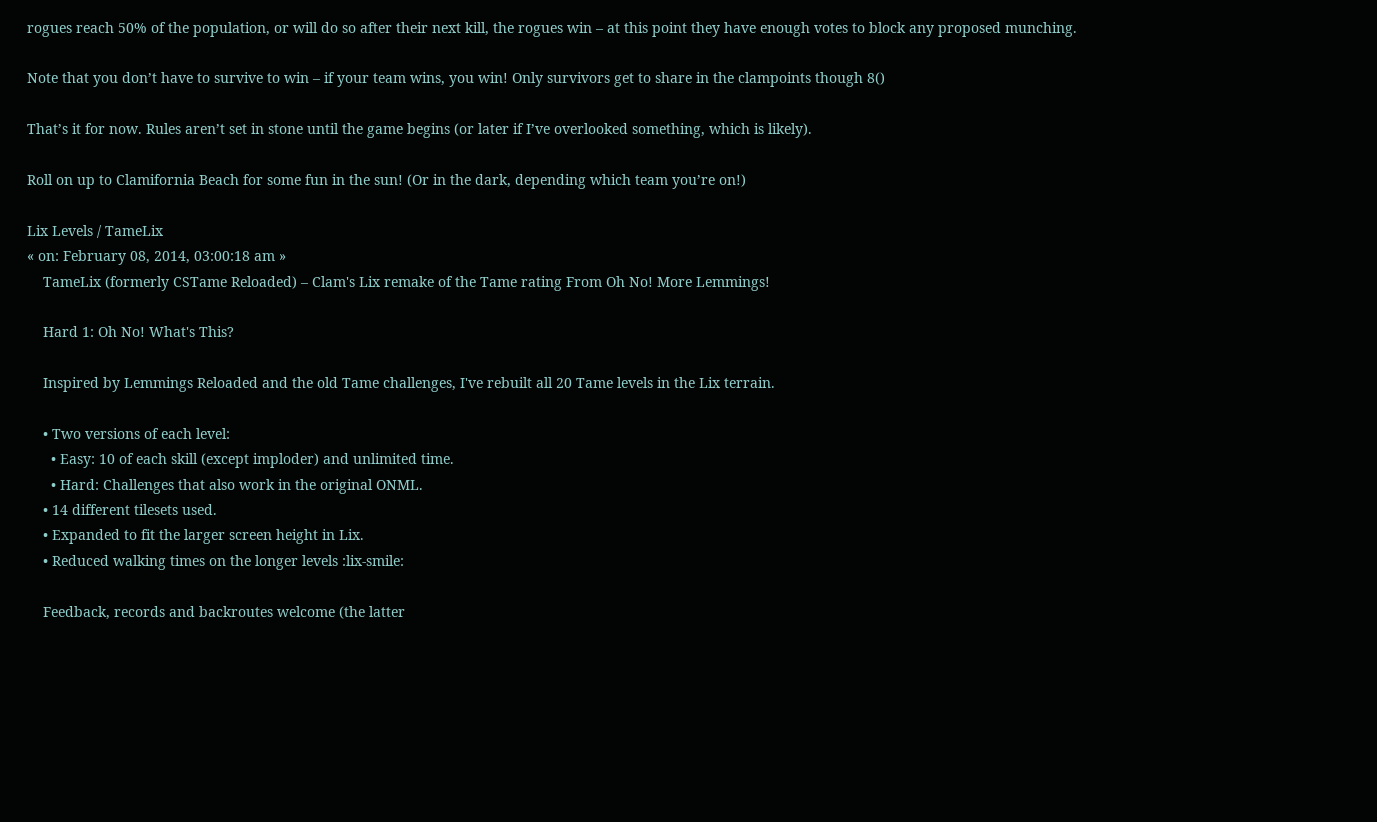rogues reach 50% of the population, or will do so after their next kill, the rogues win – at this point they have enough votes to block any proposed munching.

Note that you don’t have to survive to win – if your team wins, you win! Only survivors get to share in the clampoints though 8()

That’s it for now. Rules aren’t set in stone until the game begins (or later if I’ve overlooked something, which is likely).

Roll on up to Clamifornia Beach for some fun in the sun! (Or in the dark, depending which team you’re on!)

Lix Levels / TameLix
« on: February 08, 2014, 03:00:18 am »
    TameLix (formerly CSTame Reloaded) – Clam's Lix remake of the Tame rating From Oh No! More Lemmings!

    Hard 1: Oh No! What's This?

    Inspired by Lemmings Reloaded and the old Tame challenges, I've rebuilt all 20 Tame levels in the Lix terrain.

    • Two versions of each level:
      • Easy: 10 of each skill (except imploder) and unlimited time.
      • Hard: Challenges that also work in the original ONML.
    • 14 different tilesets used.
    • Expanded to fit the larger screen height in Lix.
    • Reduced walking times on the longer levels :lix-smile:

    Feedback, records and backroutes welcome (the latter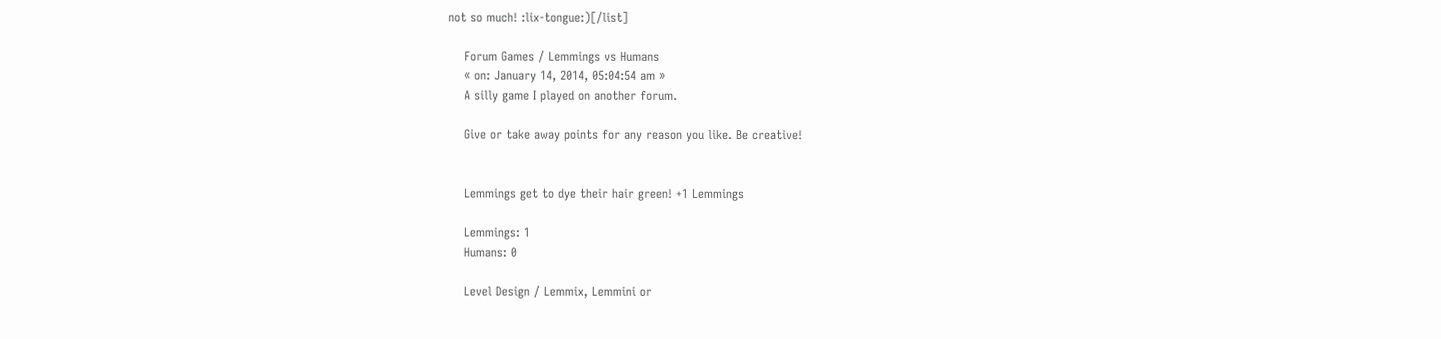not so much! :lix-tongue:)[/list]

    Forum Games / Lemmings vs Humans
    « on: January 14, 2014, 05:04:54 am »
    A silly game I played on another forum.

    Give or take away points for any reason you like. Be creative!


    Lemmings get to dye their hair green! +1 Lemmings

    Lemmings: 1
    Humans: 0

    Level Design / Lemmix, Lemmini or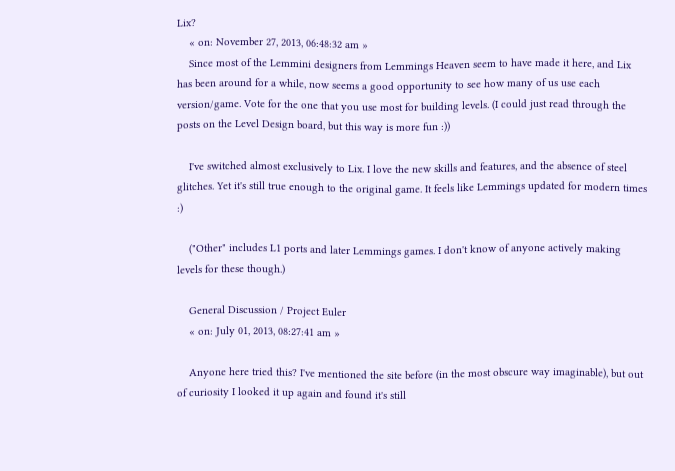Lix?
    « on: November 27, 2013, 06:48:32 am »
    Since most of the Lemmini designers from Lemmings Heaven seem to have made it here, and Lix has been around for a while, now seems a good opportunity to see how many of us use each version/game. Vote for the one that you use most for building levels. (I could just read through the posts on the Level Design board, but this way is more fun :))

    I've switched almost exclusively to Lix. I love the new skills and features, and the absence of steel glitches. Yet it's still true enough to the original game. It feels like Lemmings updated for modern times :)

    ("Other" includes L1 ports and later Lemmings games. I don't know of anyone actively making levels for these though.)

    General Discussion / Project Euler
    « on: July 01, 2013, 08:27:41 am »

    Anyone here tried this? I've mentioned the site before (in the most obscure way imaginable), but out of curiosity I looked it up again and found it's still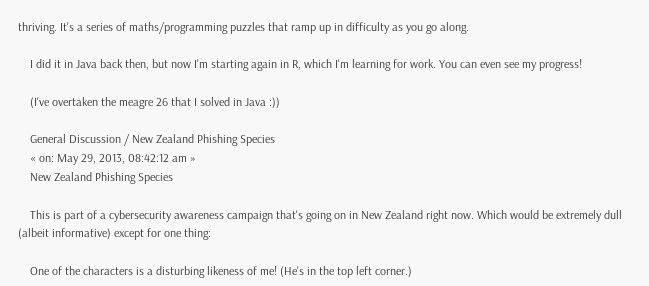thriving. It's a series of maths/programming puzzles that ramp up in difficulty as you go along.

    I did it in Java back then, but now I'm starting again in R, which I'm learning for work. You can even see my progress!

    (I've overtaken the meagre 26 that I solved in Java :))

    General Discussion / New Zealand Phishing Species
    « on: May 29, 2013, 08:42:12 am »
    New Zealand Phishing Species

    This is part of a cybersecurity awareness campaign that's going on in New Zealand right now. Which would be extremely dull (albeit informative) except for one thing:

    One of the characters is a disturbing likeness of me! (He's in the top left corner.)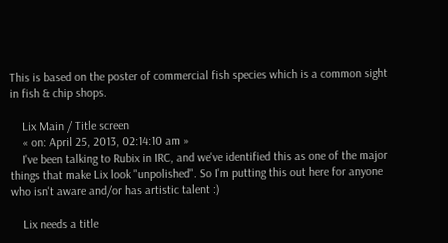This is based on the poster of commercial fish species which is a common sight in fish & chip shops.

    Lix Main / Title screen
    « on: April 25, 2013, 02:14:10 am »
    I've been talking to Rubix in IRC, and we've identified this as one of the major things that make Lix look "unpolished". So I'm putting this out here for anyone who isn't aware and/or has artistic talent :)

    Lix needs a title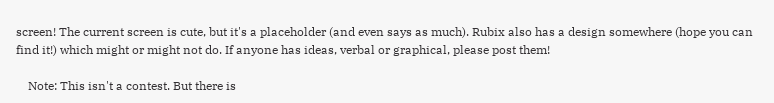screen! The current screen is cute, but it's a placeholder (and even says as much). Rubix also has a design somewhere (hope you can find it!) which might or might not do. If anyone has ideas, verbal or graphical, please post them!

    Note: This isn't a contest. But there is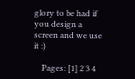glory to be had if you design a screen and we use it :)

    Pages: [1] 2 3 4